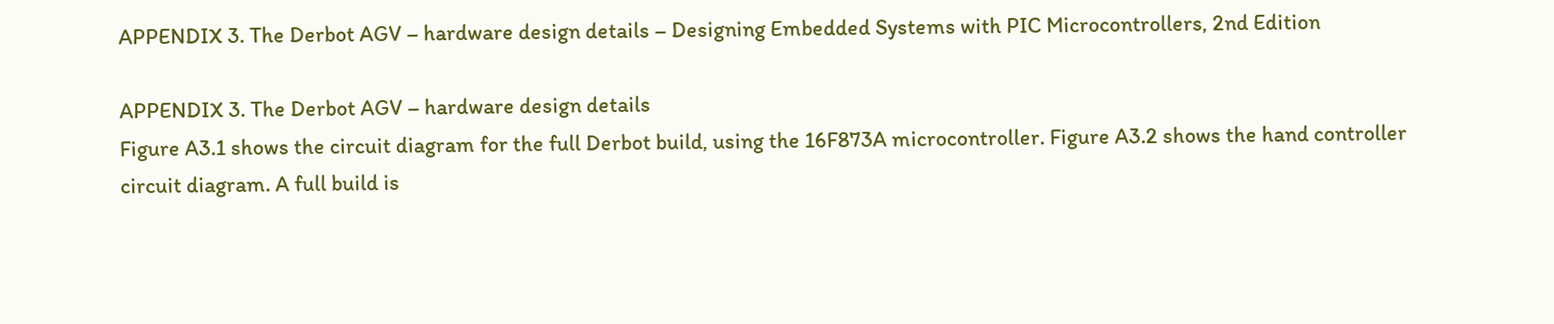APPENDIX 3. The Derbot AGV – hardware design details – Designing Embedded Systems with PIC Microcontrollers, 2nd Edition

APPENDIX 3. The Derbot AGV – hardware design details
Figure A3.1 shows the circuit diagram for the full Derbot build, using the 16F873A microcontroller. Figure A3.2 shows the hand controller circuit diagram. A full build is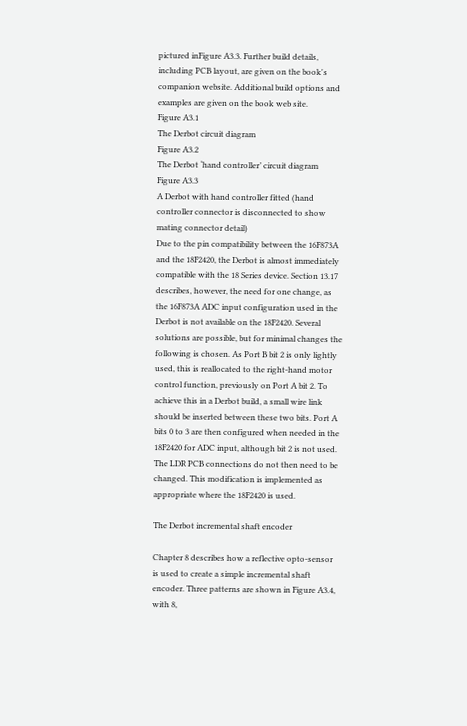pictured inFigure A3.3. Further build details, including PCB layout, are given on the book's companion website. Additional build options and examples are given on the book web site.
Figure A3.1
The Derbot circuit diagram
Figure A3.2
The Derbot ‘hand controller’ circuit diagram
Figure A3.3
A Derbot with hand controller fitted (hand controller connector is disconnected to show mating connector detail)
Due to the pin compatibility between the 16F873A and the 18F2420, the Derbot is almost immediately compatible with the 18 Series device. Section 13.17 describes, however, the need for one change, as the 16F873A ADC input configuration used in the Derbot is not available on the 18F2420. Several solutions are possible, but for minimal changes the following is chosen. As Port B bit 2 is only lightly used, this is reallocated to the right-hand motor control function, previously on Port A bit 2. To achieve this in a Derbot build, a small wire link should be inserted between these two bits. Port A bits 0 to 3 are then configured when needed in the 18F2420 for ADC input, although bit 2 is not used. The LDR PCB connections do not then need to be changed. This modification is implemented as appropriate where the 18F2420 is used.

The Derbot incremental shaft encoder

Chapter 8 describes how a reflective opto-sensor is used to create a simple incremental shaft encoder. Three patterns are shown in Figure A3.4, with 8,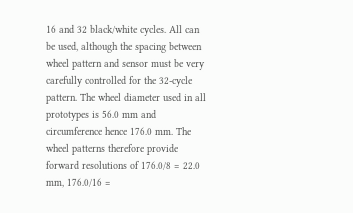16 and 32 black/white cycles. All can be used, although the spacing between wheel pattern and sensor must be very carefully controlled for the 32-cycle pattern. The wheel diameter used in all prototypes is 56.0 mm and circumference hence 176.0 mm. The wheel patterns therefore provide forward resolutions of 176.0/8 = 22.0 mm, 176.0/16 =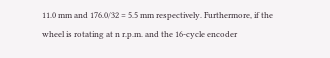11.0 mm and 176.0/32 = 5.5 mm respectively. Furthermore, if the wheel is rotating at n r.p.m. and the 16-cycle encoder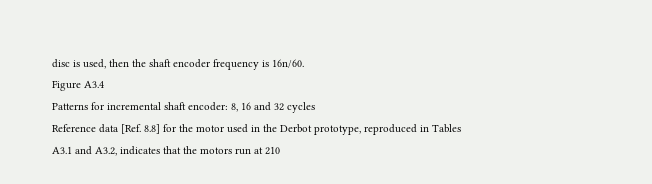disc is used, then the shaft encoder frequency is 16n/60.
Figure A3.4
Patterns for incremental shaft encoder: 8, 16 and 32 cycles
Reference data [Ref. 8.8] for the motor used in the Derbot prototype, reproduced in Tables A3.1 and A3.2, indicates that the motors run at 210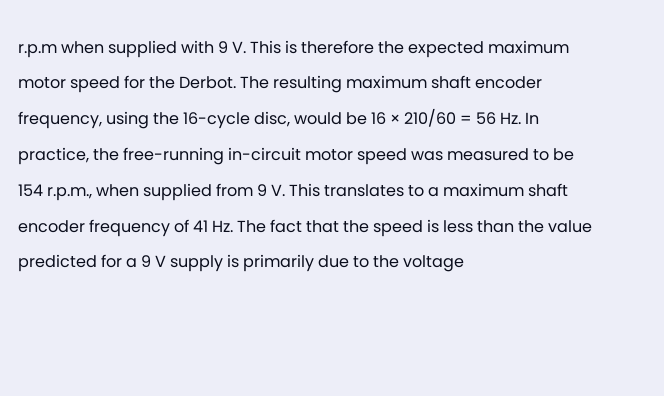r.p.m when supplied with 9 V. This is therefore the expected maximum motor speed for the Derbot. The resulting maximum shaft encoder frequency, using the 16-cycle disc, would be 16 × 210/60 = 56 Hz. In practice, the free-running in-circuit motor speed was measured to be 154 r.p.m., when supplied from 9 V. This translates to a maximum shaft encoder frequency of 41 Hz. The fact that the speed is less than the value predicted for a 9 V supply is primarily due to the voltage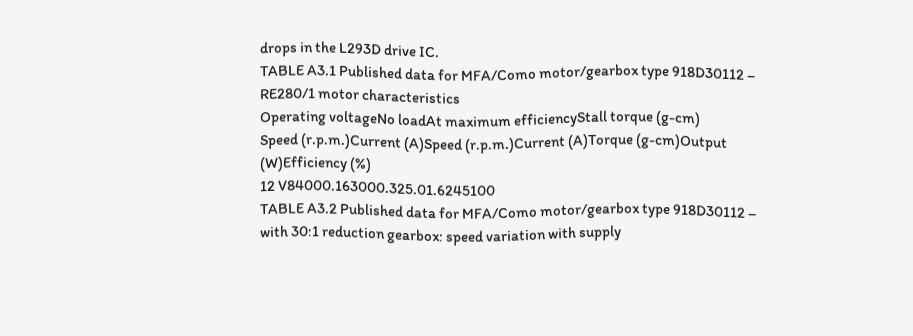drops in the L293D drive IC.
TABLE A3.1 Published data for MFA/Como motor/gearbox type 918D30112 – RE280/1 motor characteristics
Operating voltageNo loadAt maximum efficiencyStall torque (g-cm)
Speed (r.p.m.)Current (A)Speed (r.p.m.)Current (A)Torque (g-cm)Output (W)Efficiency (%)
12 V84000.163000.325.01.6245100
TABLE A3.2 Published data for MFA/Como motor/gearbox type 918D30112 – with 30:1 reduction gearbox: speed variation with supply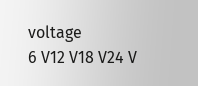voltage
6 V12 V18 V24 V